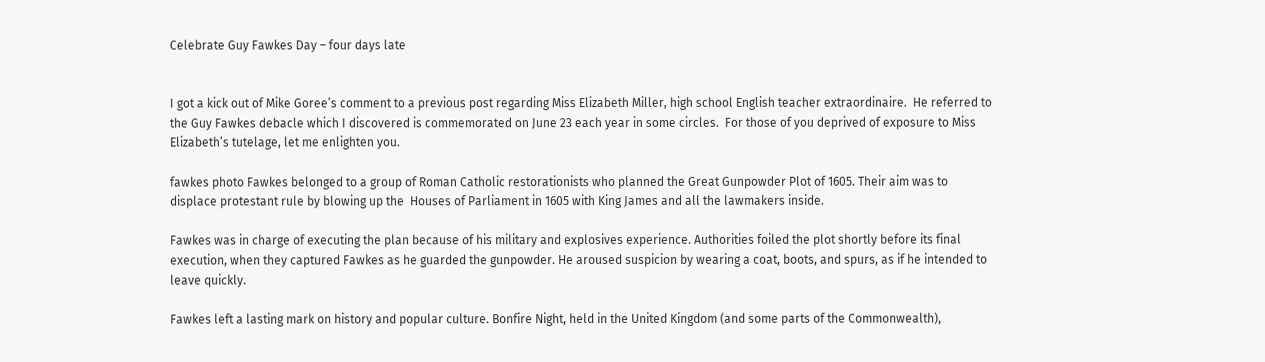Celebrate Guy Fawkes Day – four days late


I got a kick out of Mike Goree’s comment to a previous post regarding Miss Elizabeth Miller, high school English teacher extraordinaire.  He referred to the Guy Fawkes debacle which I discovered is commemorated on June 23 each year in some circles.  For those of you deprived of exposure to Miss Elizabeth’s tutelage, let me enlighten you.

fawkes photo Fawkes belonged to a group of Roman Catholic restorationists who planned the Great Gunpowder Plot of 1605. Their aim was to displace protestant rule by blowing up the  Houses of Parliament in 1605 with King James and all the lawmakers inside.

Fawkes was in charge of executing the plan because of his military and explosives experience. Authorities foiled the plot shortly before its final execution, when they captured Fawkes as he guarded the gunpowder. He aroused suspicion by wearing a coat, boots, and spurs, as if he intended to leave quickly.

Fawkes left a lasting mark on history and popular culture. Bonfire Night, held in the United Kingdom (and some parts of the Commonwealth),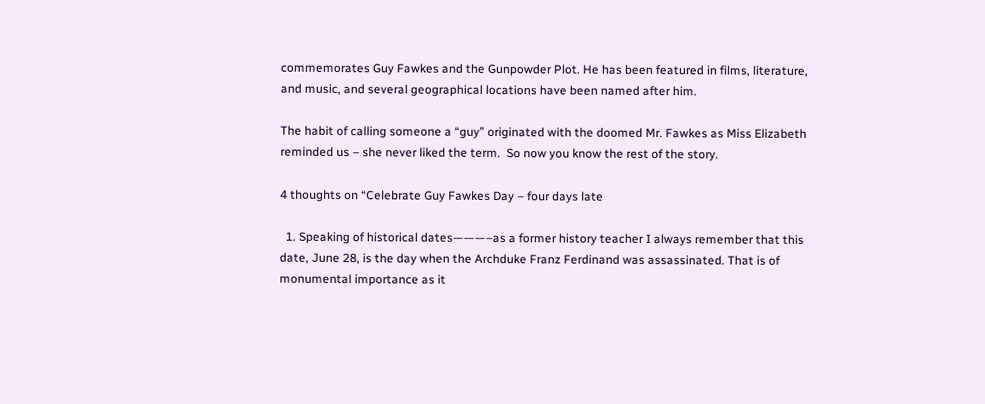commemorates Guy Fawkes and the Gunpowder Plot. He has been featured in films, literature, and music, and several geographical locations have been named after him.

The habit of calling someone a “guy” originated with the doomed Mr. Fawkes as Miss Elizabeth reminded us – she never liked the term.  So now you know the rest of the story.

4 thoughts on “Celebrate Guy Fawkes Day – four days late

  1. Speaking of historical dates———–as a former history teacher I always remember that this date, June 28, is the day when the Archduke Franz Ferdinand was assassinated. That is of monumental importance as it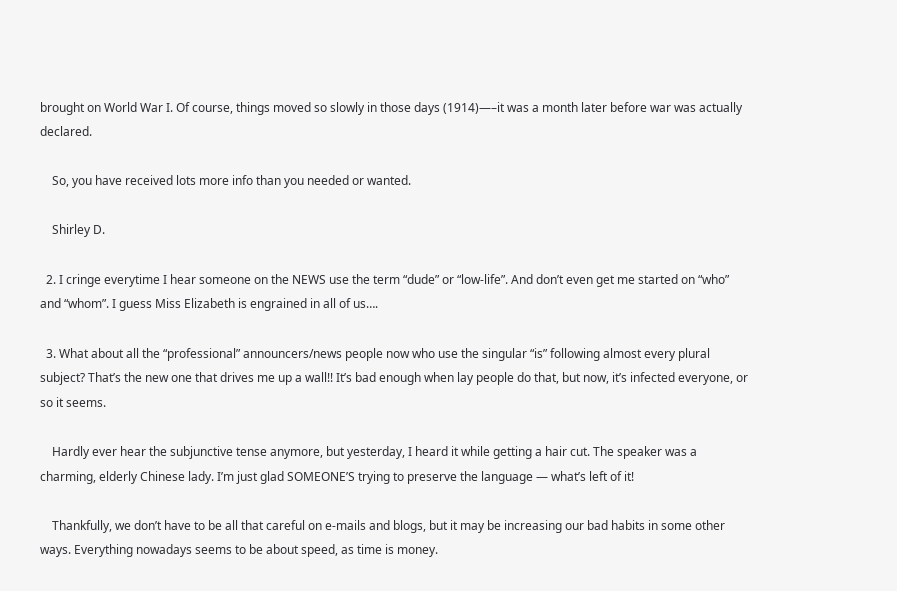brought on World War I. Of course, things moved so slowly in those days (1914)—–it was a month later before war was actually declared.

    So, you have received lots more info than you needed or wanted.

    Shirley D.

  2. I cringe everytime I hear someone on the NEWS use the term “dude” or “low-life”. And don’t even get me started on “who” and “whom”. I guess Miss Elizabeth is engrained in all of us….

  3. What about all the “professional” announcers/news people now who use the singular “is” following almost every plural subject? That’s the new one that drives me up a wall!! It’s bad enough when lay people do that, but now, it’s infected everyone, or so it seems.

    Hardly ever hear the subjunctive tense anymore, but yesterday, I heard it while getting a hair cut. The speaker was a charming, elderly Chinese lady. I’m just glad SOMEONE’S trying to preserve the language — what’s left of it!

    Thankfully, we don’t have to be all that careful on e-mails and blogs, but it may be increasing our bad habits in some other ways. Everything nowadays seems to be about speed, as time is money.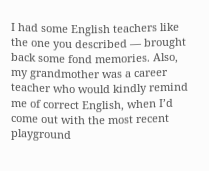I had some English teachers like the one you described — brought back some fond memories. Also, my grandmother was a career teacher who would kindly remind me of correct English, when I’d come out with the most recent playground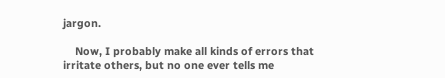jargon.

    Now, I probably make all kinds of errors that irritate others, but no one ever tells me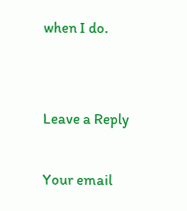when I do.


Leave a Reply

Your email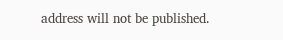address will not be published.